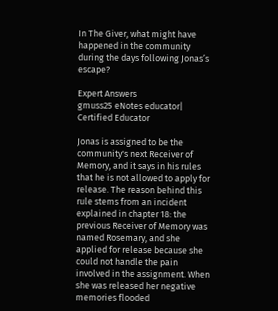In The Giver, what might have happened in the community during the days following Jonas’s escape?

Expert Answers
gmuss25 eNotes educator| Certified Educator

Jonas is assigned to be the community's next Receiver of Memory, and it says in his rules that he is not allowed to apply for release. The reason behind this rule stems from an incident explained in chapter 18: the previous Receiver of Memory was named Rosemary, and she applied for release because she could not handle the pain involved in the assignment. When she was released her negative memories flooded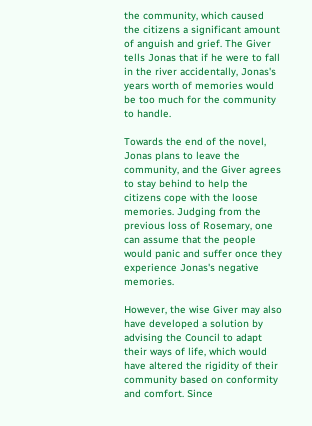the community, which caused the citizens a significant amount of anguish and grief. The Giver tells Jonas that if he were to fall in the river accidentally, Jonas's years worth of memories would be too much for the community to handle.

Towards the end of the novel, Jonas plans to leave the community, and the Giver agrees to stay behind to help the citizens cope with the loose memories. Judging from the previous loss of Rosemary, one can assume that the people would panic and suffer once they experience Jonas's negative memories.

However, the wise Giver may also have developed a solution by advising the Council to adapt their ways of life, which would have altered the rigidity of their community based on conformity and comfort. Since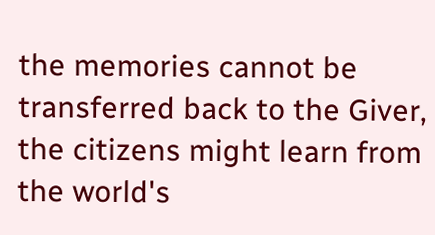the memories cannot be transferred back to the Giver, the citizens might learn from the world's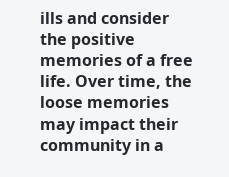ills and consider the positive memories of a free life. Over time, the loose memories may impact their community in a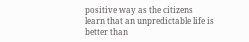positive way as the citizens learn that an unpredictable life is better than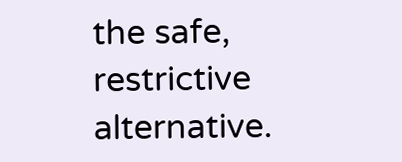the safe, restrictive alternative.